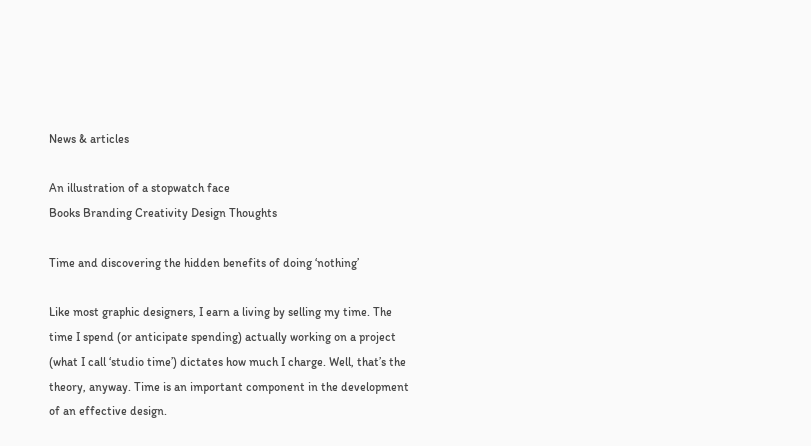News & articles

An illustration of a stopwatch face
Books Branding Creativity Design Thoughts

Time and discovering the hidden benefits of doing ‘nothing’

Like most graphic designers, I earn a living by selling my time. The time I spend (or anticipate spending) actually working on a project (what I call ‘studio time’) dictates how much I charge. Well, that’s the theory, anyway. Time is an important component in the development of an effective design.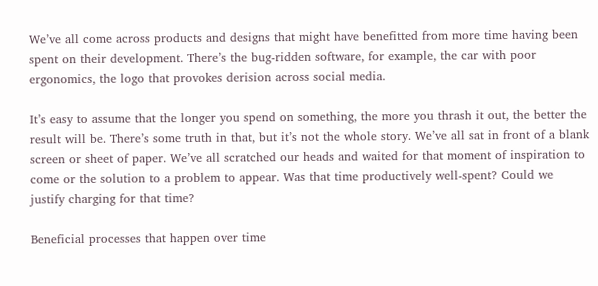We’ve all come across products and designs that might have benefitted from more time having been spent on their development. There’s the bug-ridden software, for example, the car with poor ergonomics, the logo that provokes derision across social media.

It’s easy to assume that the longer you spend on something, the more you thrash it out, the better the result will be. There’s some truth in that, but it’s not the whole story. We’ve all sat in front of a blank screen or sheet of paper. We’ve all scratched our heads and waited for that moment of inspiration to come or the solution to a problem to appear. Was that time productively well-spent? Could we justify charging for that time?

Beneficial processes that happen over time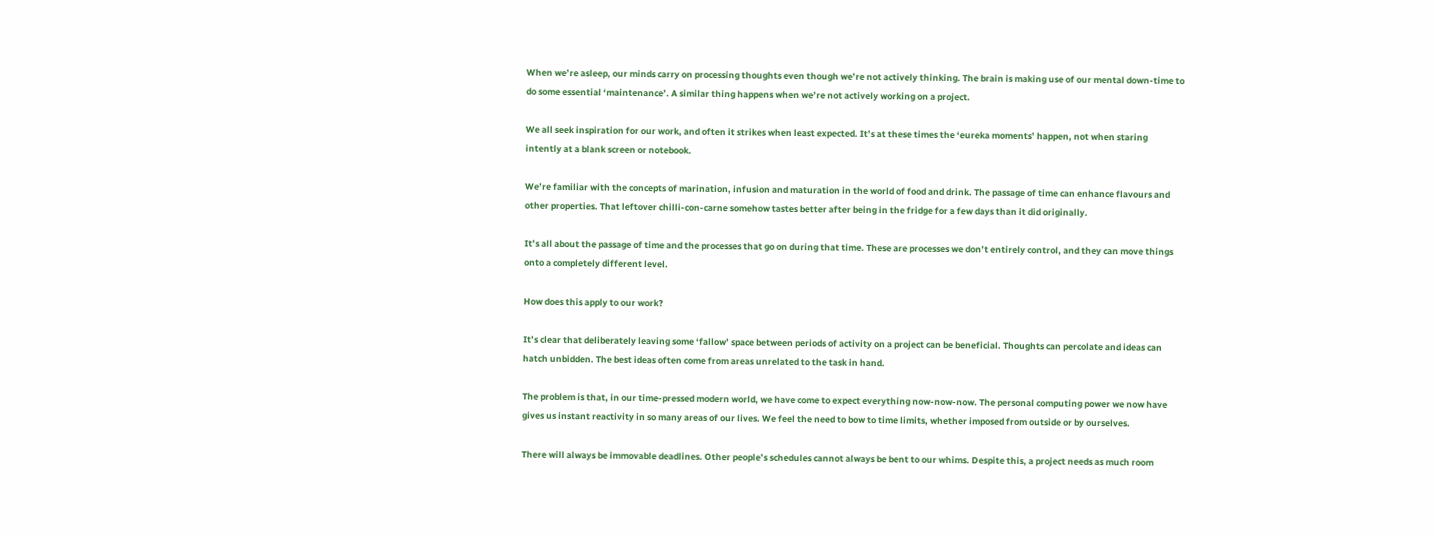When we’re asleep, our minds carry on processing thoughts even though we’re not actively thinking. The brain is making use of our mental down-time to do some essential ‘maintenance’. A similar thing happens when we’re not actively working on a project.

We all seek inspiration for our work, and often it strikes when least expected. It’s at these times the ‘eureka moments’ happen, not when staring intently at a blank screen or notebook.

We’re familiar with the concepts of marination, infusion and maturation in the world of food and drink. The passage of time can enhance flavours and other properties. That leftover chilli-con-carne somehow tastes better after being in the fridge for a few days than it did originally.

It’s all about the passage of time and the processes that go on during that time. These are processes we don’t entirely control, and they can move things onto a completely different level.

How does this apply to our work?

It’s clear that deliberately leaving some ‘fallow’ space between periods of activity on a project can be beneficial. Thoughts can percolate and ideas can hatch unbidden. The best ideas often come from areas unrelated to the task in hand.

The problem is that, in our time-pressed modern world, we have come to expect everything now-now-now. The personal computing power we now have gives us instant reactivity in so many areas of our lives. We feel the need to bow to time limits, whether imposed from outside or by ourselves.

There will always be immovable deadlines. Other people’s schedules cannot always be bent to our whims. Despite this, a project needs as much room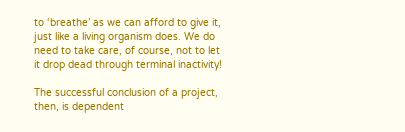to ‘breathe’ as we can afford to give it, just like a living organism does. We do need to take care, of course, not to let it drop dead through terminal inactivity!

The successful conclusion of a project, then, is dependent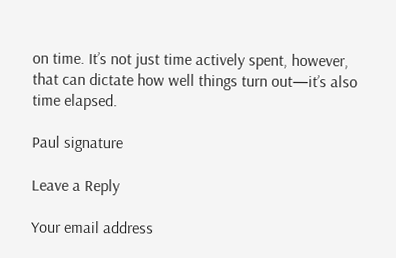on time. It’s not just time actively spent, however, that can dictate how well things turn out—it’s also time elapsed.

Paul signature

Leave a Reply

Your email address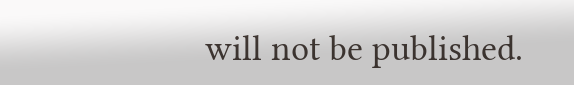will not be published.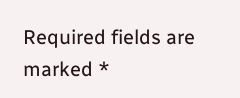Required fields are marked *